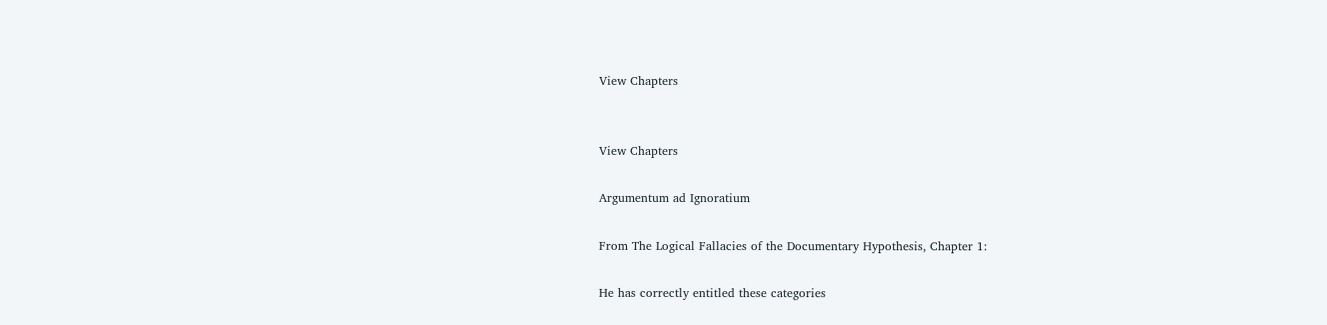View Chapters


View Chapters

Argumentum ad Ignoratium

From The Logical Fallacies of the Documentary Hypothesis, Chapter 1:

He has correctly entitled these categories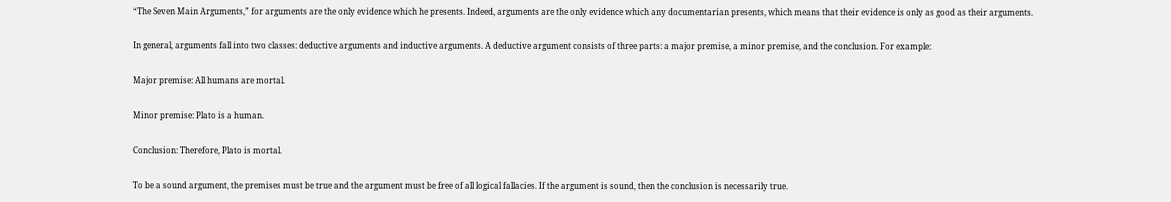“The Seven Main Arguments,” for arguments are the only evidence which he presents. Indeed, arguments are the only evidence which any documentarian presents, which means that their evidence is only as good as their arguments.

In general, arguments fall into two classes: deductive arguments and inductive arguments. A deductive argument consists of three parts: a major premise, a minor premise, and the conclusion. For example:

Major premise: All humans are mortal.

Minor premise: Plato is a human.

Conclusion: Therefore, Plato is mortal.

To be a sound argument, the premises must be true and the argument must be free of all logical fallacies. If the argument is sound, then the conclusion is necessarily true.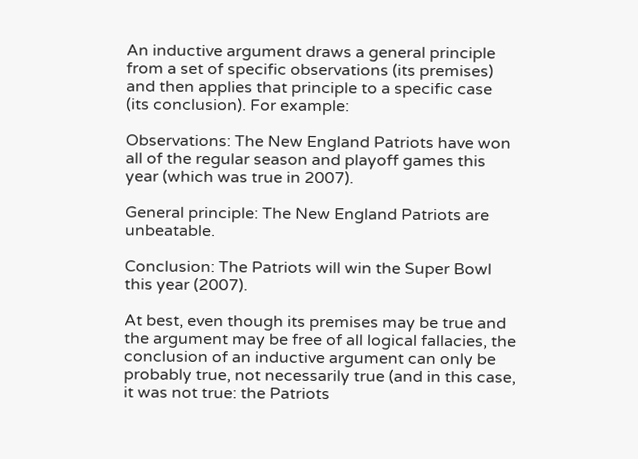An inductive argument draws a general principle from a set of specific observations (its premises) and then applies that principle to a specific case (its conclusion). For example:

Observations: The New England Patriots have won all of the regular season and playoff games this year (which was true in 2007).

General principle: The New England Patriots are unbeatable.

Conclusion: The Patriots will win the Super Bowl this year (2007).

At best, even though its premises may be true and the argument may be free of all logical fallacies, the conclusion of an inductive argument can only be probably true, not necessarily true (and in this case, it was not true: the Patriots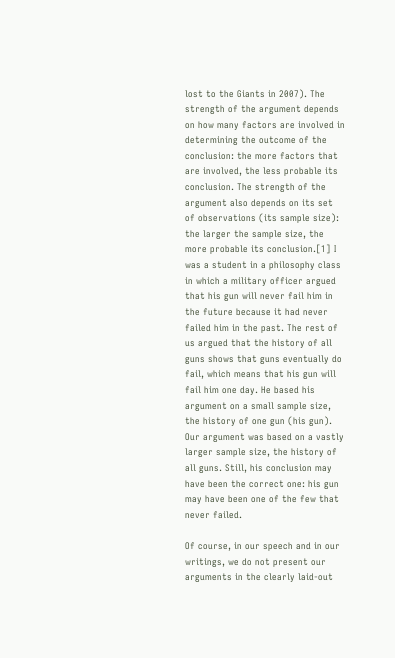lost to the Giants in 2007). The strength of the argument depends on how many factors are involved in determining the outcome of the conclusion: the more factors that are involved, the less probable its conclusion. The strength of the argument also depends on its set of observations (its sample size): the larger the sample size, the more probable its conclusion.[1] I was a student in a philosophy class in which a military officer argued that his gun will never fail him in the future because it had never failed him in the past. The rest of us argued that the history of all guns shows that guns eventually do fail, which means that his gun will fail him one day. He based his argument on a small sample size, the history of one gun (his gun). Our argument was based on a vastly larger sample size, the history of all guns. Still, his conclusion may have been the correct one: his gun may have been one of the few that never failed.

Of course, in our speech and in our writings, we do not present our arguments in the clearly laid-out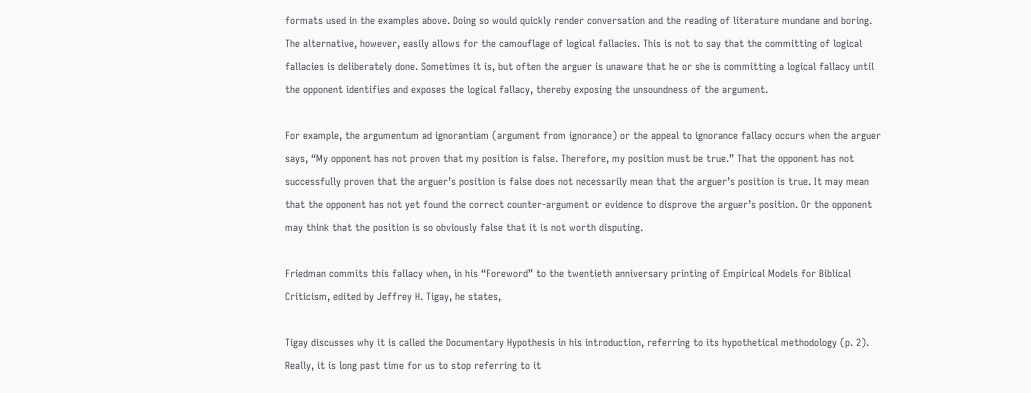formats used in the examples above. Doing so would quickly render conversation and the reading of literature mundane and boring. The alternative, however, easily allows for the camouflage of logical fallacies. This is not to say that the committing of logical fallacies is deliberately done. Sometimes it is, but often the arguer is unaware that he or she is committing a logical fallacy until the opponent identifies and exposes the logical fallacy, thereby exposing the unsoundness of the argument.

For example, the argumentum ad ignorantiam (argument from ignorance) or the appeal to ignorance fallacy occurs when the arguer says, “My opponent has not proven that my position is false. Therefore, my position must be true.” That the opponent has not successfully proven that the arguer’s position is false does not necessarily mean that the arguer’s position is true. It may mean that the opponent has not yet found the correct counter-argument or evidence to disprove the arguer’s position. Or the opponent may think that the position is so obviously false that it is not worth disputing.

Friedman commits this fallacy when, in his “Foreword” to the twentieth anniversary printing of Empirical Models for Biblical Criticism, edited by Jeffrey H. Tigay, he states,

Tigay discusses why it is called the Documentary Hypothesis in his introduction, referring to its hypothetical methodology (p. 2). Really, it is long past time for us to stop referring to it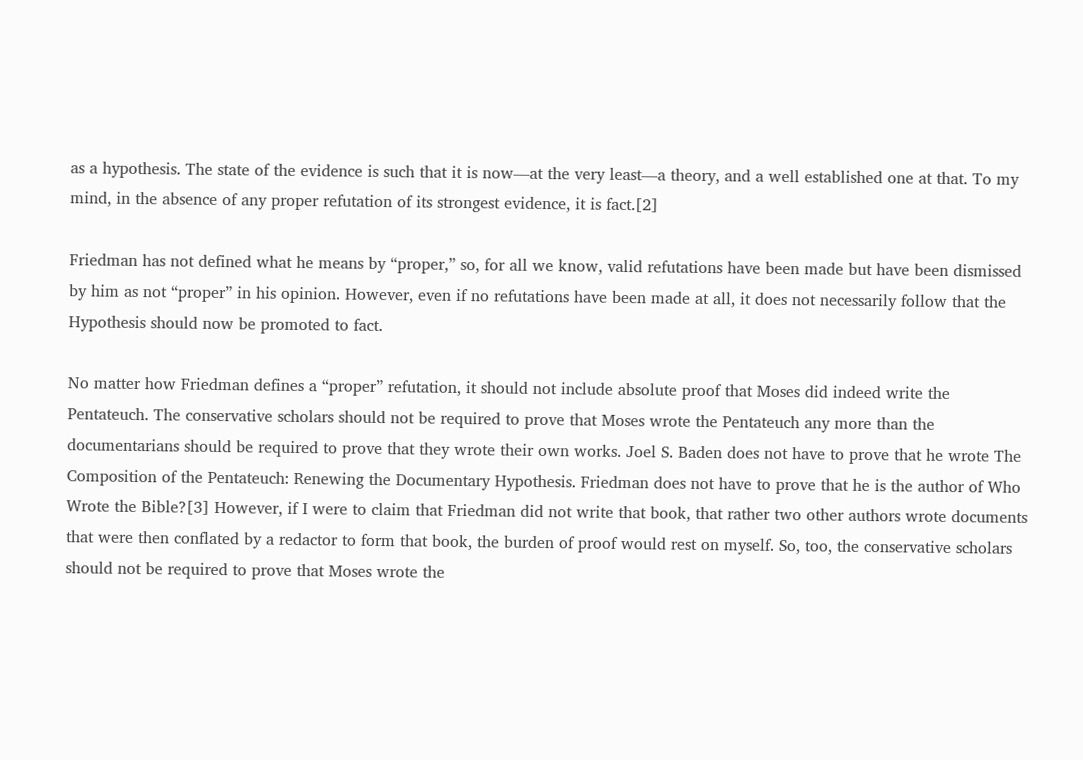as a hypothesis. The state of the evidence is such that it is now—at the very least—a theory, and a well established one at that. To my mind, in the absence of any proper refutation of its strongest evidence, it is fact.[2]

Friedman has not defined what he means by “proper,” so, for all we know, valid refutations have been made but have been dismissed by him as not “proper” in his opinion. However, even if no refutations have been made at all, it does not necessarily follow that the Hypothesis should now be promoted to fact.

No matter how Friedman defines a “proper” refutation, it should not include absolute proof that Moses did indeed write the Pentateuch. The conservative scholars should not be required to prove that Moses wrote the Pentateuch any more than the documentarians should be required to prove that they wrote their own works. Joel S. Baden does not have to prove that he wrote The Composition of the Pentateuch: Renewing the Documentary Hypothesis. Friedman does not have to prove that he is the author of Who Wrote the Bible?[3] However, if I were to claim that Friedman did not write that book, that rather two other authors wrote documents that were then conflated by a redactor to form that book, the burden of proof would rest on myself. So, too, the conservative scholars should not be required to prove that Moses wrote the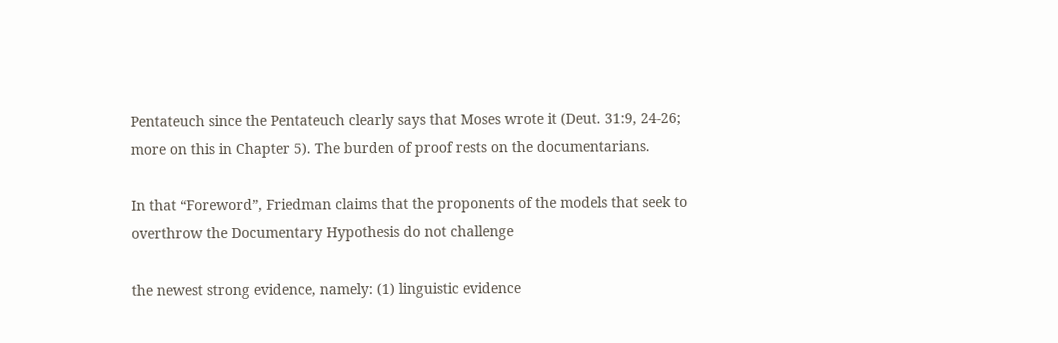Pentateuch since the Pentateuch clearly says that Moses wrote it (Deut. 31:9, 24-26; more on this in Chapter 5). The burden of proof rests on the documentarians.

In that “Foreword”, Friedman claims that the proponents of the models that seek to overthrow the Documentary Hypothesis do not challenge

the newest strong evidence, namely: (1) linguistic evidence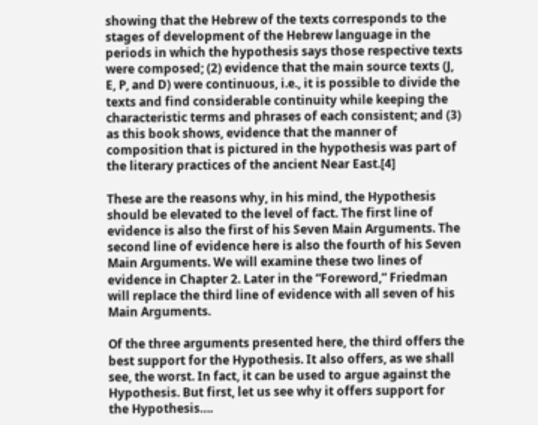showing that the Hebrew of the texts corresponds to the stages of development of the Hebrew language in the periods in which the hypothesis says those respective texts were composed; (2) evidence that the main source texts (J, E, P, and D) were continuous, i.e., it is possible to divide the texts and find considerable continuity while keeping the characteristic terms and phrases of each consistent; and (3) as this book shows, evidence that the manner of composition that is pictured in the hypothesis was part of the literary practices of the ancient Near East.[4]

These are the reasons why, in his mind, the Hypothesis should be elevated to the level of fact. The first line of evidence is also the first of his Seven Main Arguments. The second line of evidence here is also the fourth of his Seven Main Arguments. We will examine these two lines of evidence in Chapter 2. Later in the “Foreword,” Friedman will replace the third line of evidence with all seven of his Main Arguments.

Of the three arguments presented here, the third offers the best support for the Hypothesis. It also offers, as we shall see, the worst. In fact, it can be used to argue against the Hypothesis. But first, let us see why it offers support for the Hypothesis….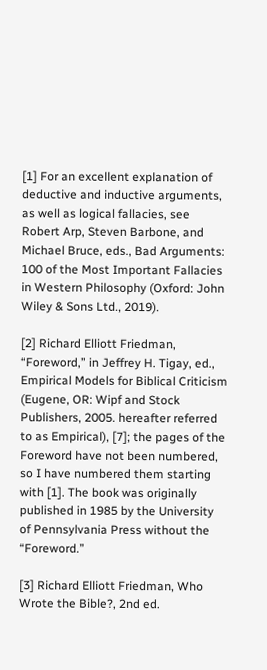[1] For an excellent explanation of deductive and inductive arguments, as well as logical fallacies, see Robert Arp, Steven Barbone, and Michael Bruce, eds., Bad Arguments: 100 of the Most Important Fallacies in Western Philosophy (Oxford: John Wiley & Sons Ltd., 2019).

[2] Richard Elliott Friedman, “Foreword,” in Jeffrey H. Tigay, ed., Empirical Models for Biblical Criticism (Eugene, OR: Wipf and Stock Publishers, 2005. hereafter referred to as Empirical), [7]; the pages of the Foreword have not been numbered, so I have numbered them starting with [1]. The book was originally published in 1985 by the University of Pennsylvania Press without the “Foreword.”

[3] Richard Elliott Friedman, Who Wrote the Bible?, 2nd ed.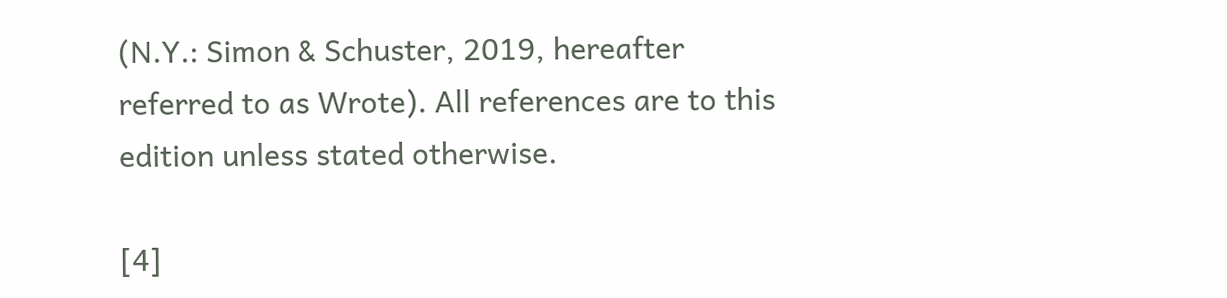(N.Y.: Simon & Schuster, 2019, hereafter referred to as Wrote). All references are to this edition unless stated otherwise.

[4]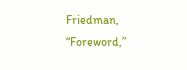Friedman, “Foreword,”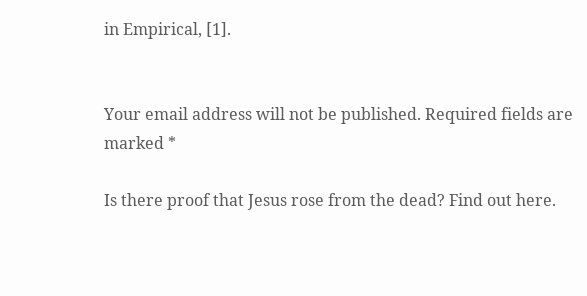in Empirical, [1].


Your email address will not be published. Required fields are marked *

Is there proof that Jesus rose from the dead? Find out here.